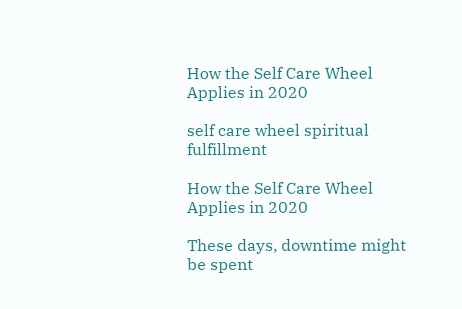How the Self Care Wheel Applies in 2020

self care wheel spiritual fulfillment

How the Self Care Wheel Applies in 2020

These days, downtime might be spent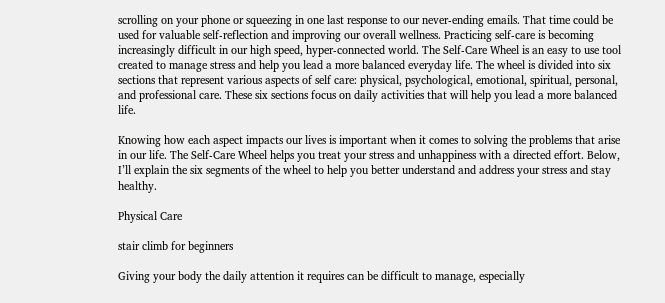scrolling on your phone or squeezing in one last response to our never-ending emails. That time could be used for valuable self-reflection and improving our overall wellness. Practicing self-care is becoming increasingly difficult in our high speed, hyper-connected world. The Self-Care Wheel is an easy to use tool created to manage stress and help you lead a more balanced everyday life. The wheel is divided into six sections that represent various aspects of self care: physical, psychological, emotional, spiritual, personal, and professional care. These six sections focus on daily activities that will help you lead a more balanced life.

Knowing how each aspect impacts our lives is important when it comes to solving the problems that arise in our life. The Self-Care Wheel helps you treat your stress and unhappiness with a directed effort. Below, I’ll explain the six segments of the wheel to help you better understand and address your stress and stay healthy.

Physical Care

stair climb for beginners

Giving your body the daily attention it requires can be difficult to manage, especially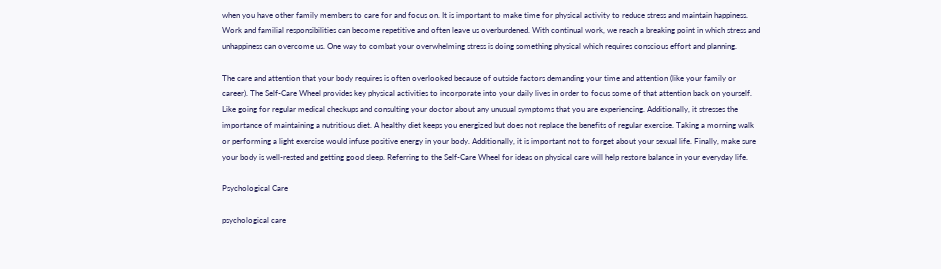when you have other family members to care for and focus on. It is important to make time for physical activity to reduce stress and maintain happiness. Work and familial responsibilities can become repetitive and often leave us overburdened. With continual work, we reach a breaking point in which stress and unhappiness can overcome us. One way to combat your overwhelming stress is doing something physical which requires conscious effort and planning.

The care and attention that your body requires is often overlooked because of outside factors demanding your time and attention (like your family or career). The Self-Care Wheel provides key physical activities to incorporate into your daily lives in order to focus some of that attention back on yourself. Like going for regular medical checkups and consulting your doctor about any unusual symptoms that you are experiencing. Additionally, it stresses the importance of maintaining a nutritious diet. A healthy diet keeps you energized but does not replace the benefits of regular exercise. Taking a morning walk or performing a light exercise would infuse positive energy in your body. Additionally, it is important not to forget about your sexual life. Finally, make sure your body is well-rested and getting good sleep. Referring to the Self-Care Wheel for ideas on physical care will help restore balance in your everyday life.

Psychological Care

psychological care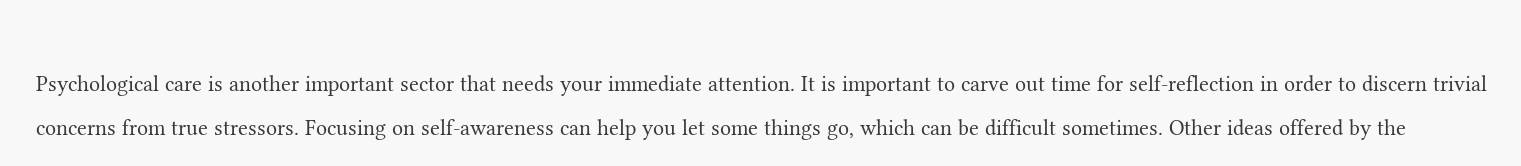Psychological care is another important sector that needs your immediate attention. It is important to carve out time for self-reflection in order to discern trivial concerns from true stressors. Focusing on self-awareness can help you let some things go, which can be difficult sometimes. Other ideas offered by the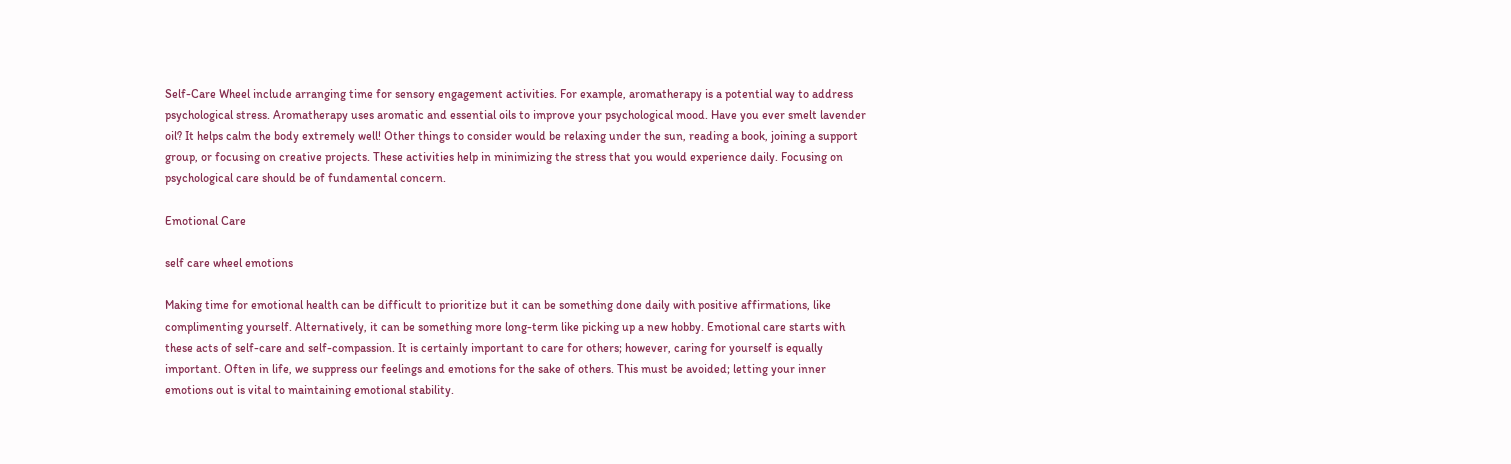Self-Care Wheel include arranging time for sensory engagement activities. For example, aromatherapy is a potential way to address psychological stress. Aromatherapy uses aromatic and essential oils to improve your psychological mood. Have you ever smelt lavender oil? It helps calm the body extremely well! Other things to consider would be relaxing under the sun, reading a book, joining a support group, or focusing on creative projects. These activities help in minimizing the stress that you would experience daily. Focusing on psychological care should be of fundamental concern.

Emotional Care

self care wheel emotions

Making time for emotional health can be difficult to prioritize but it can be something done daily with positive affirmations, like complimenting yourself. Alternatively, it can be something more long-term like picking up a new hobby. Emotional care starts with these acts of self-care and self-compassion. It is certainly important to care for others; however, caring for yourself is equally important. Often in life, we suppress our feelings and emotions for the sake of others. This must be avoided; letting your inner emotions out is vital to maintaining emotional stability.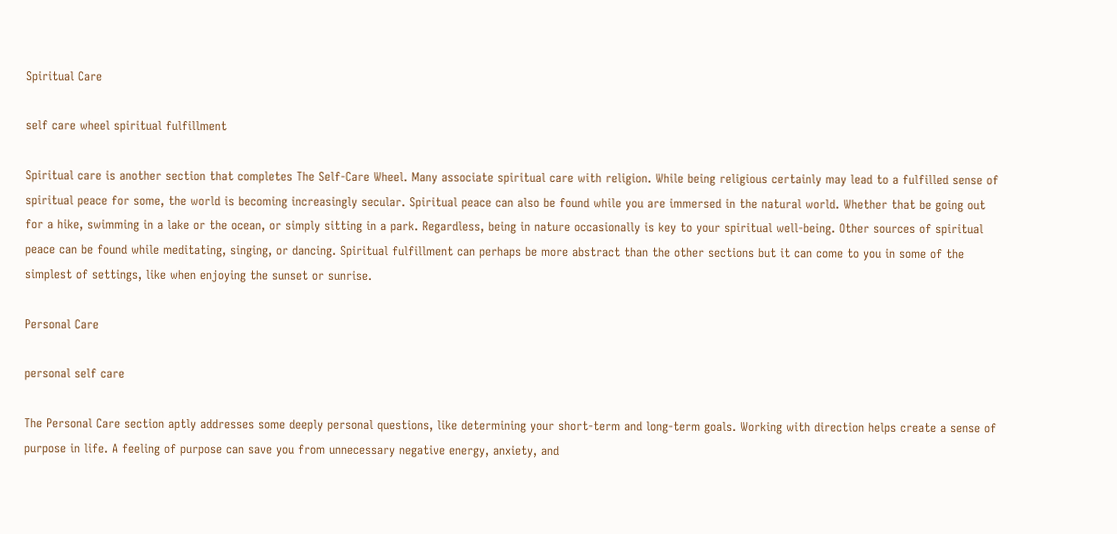Spiritual Care

self care wheel spiritual fulfillment

Spiritual care is another section that completes The Self-Care Wheel. Many associate spiritual care with religion. While being religious certainly may lead to a fulfilled sense of spiritual peace for some, the world is becoming increasingly secular. Spiritual peace can also be found while you are immersed in the natural world. Whether that be going out for a hike, swimming in a lake or the ocean, or simply sitting in a park. Regardless, being in nature occasionally is key to your spiritual well-being. Other sources of spiritual peace can be found while meditating, singing, or dancing. Spiritual fulfillment can perhaps be more abstract than the other sections but it can come to you in some of the simplest of settings, like when enjoying the sunset or sunrise.

Personal Care

personal self care

The Personal Care section aptly addresses some deeply personal questions, like determining your short-term and long-term goals. Working with direction helps create a sense of purpose in life. A feeling of purpose can save you from unnecessary negative energy, anxiety, and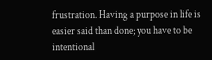frustration. Having a purpose in life is easier said than done; you have to be intentional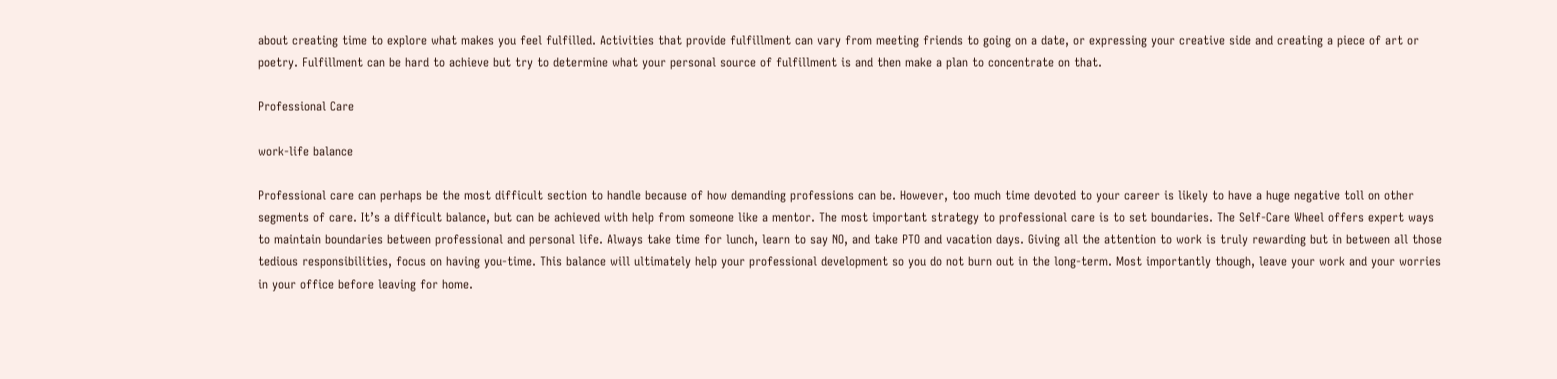about creating time to explore what makes you feel fulfilled. Activities that provide fulfillment can vary from meeting friends to going on a date, or expressing your creative side and creating a piece of art or poetry. Fulfillment can be hard to achieve but try to determine what your personal source of fulfillment is and then make a plan to concentrate on that.

Professional Care

work-life balance

Professional care can perhaps be the most difficult section to handle because of how demanding professions can be. However, too much time devoted to your career is likely to have a huge negative toll on other segments of care. It’s a difficult balance, but can be achieved with help from someone like a mentor. The most important strategy to professional care is to set boundaries. The Self-Care Wheel offers expert ways to maintain boundaries between professional and personal life. Always take time for lunch, learn to say NO, and take PTO and vacation days. Giving all the attention to work is truly rewarding but in between all those tedious responsibilities, focus on having you-time. This balance will ultimately help your professional development so you do not burn out in the long-term. Most importantly though, leave your work and your worries in your office before leaving for home.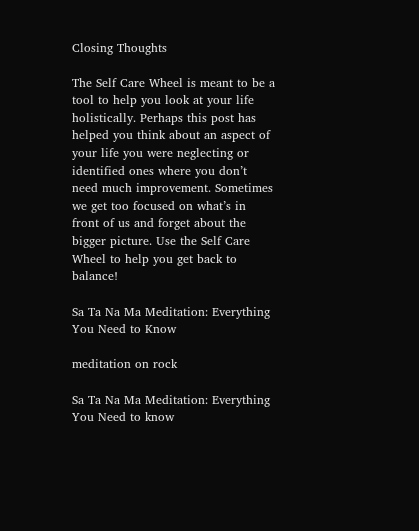Closing Thoughts

The Self Care Wheel is meant to be a tool to help you look at your life holistically. Perhaps this post has helped you think about an aspect of your life you were neglecting or identified ones where you don’t need much improvement. Sometimes we get too focused on what’s in front of us and forget about the bigger picture. Use the Self Care Wheel to help you get back to balance!

Sa Ta Na Ma Meditation: Everything You Need to Know

meditation on rock

Sa Ta Na Ma Meditation: Everything You Need to know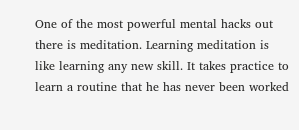One of the most powerful mental hacks out there is meditation. Learning meditation is like learning any new skill. It takes practice to learn a routine that he has never been worked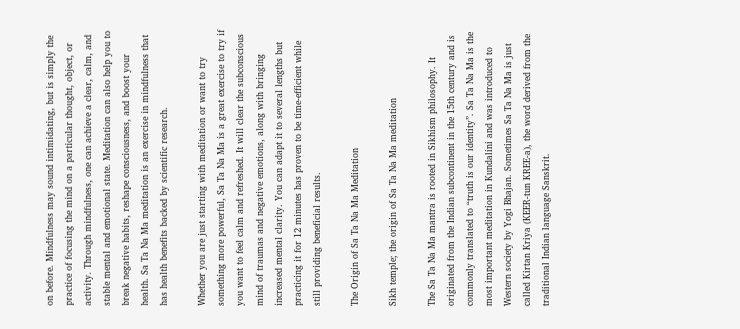on before. Mindfulness may sound intimidating, but is simply the practice of focusing the mind on a particular thought, object, or activity. Through mindfulness, one can achieve a clear, calm, and stable mental and emotional state. Meditation can also help you to break negative habits, reshape consciousness, and boost your health. Sa Ta Na Ma meditation is an exercise in mindfulness that has health benefits backed by scientific research.

Whether you are just starting with meditation or want to try something more powerful, Sa Ta Na Ma is a great exercise to try if you want to feel calm and refreshed. It will clear the subconscious mind of traumas and negative emotions, along with bringing increased mental clarity. You can adapt it to several lengths but practicing it for 12 minutes has proven to be time-efficient while still providing beneficial results.

The Origin of Sa Ta Na Ma Meditation

Sikh temple; the origin of Sa Ta Na Ma meditation

The Sa Ta Na Ma mantra is rooted in Sikhism philosophy. It originated from the Indian subcontinent in the 15th century and is commonly translated to “truth is our identity”. Sa Ta Na Ma is the most important meditation in Kundalini and was introduced to Western society by Yogi Bhajan. Sometimes Sa Ta Na Ma is just called Kirtan Kriya (KEER-tun KREE-a), the word derived from the traditional Indian language Sanskrit.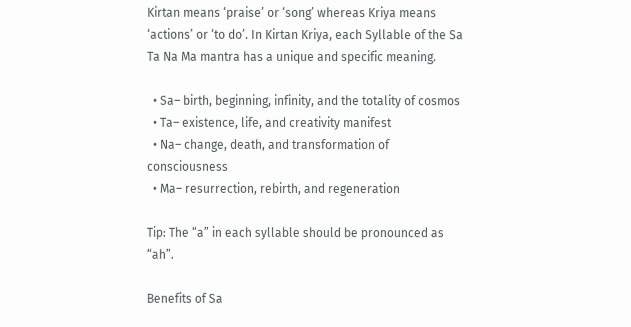Kirtan means ‘praise’ or ‘song’ whereas Kriya means ‘actions’ or ‘to do’. In Kirtan Kriya, each Syllable of the Sa Ta Na Ma mantra has a unique and specific meaning.

  • Sa– birth, beginning, infinity, and the totality of cosmos
  • Ta– existence, life, and creativity manifest
  • Na– change, death, and transformation of consciousness
  • Ma– resurrection, rebirth, and regeneration

Tip: The “a” in each syllable should be pronounced as “ah”.

Benefits of Sa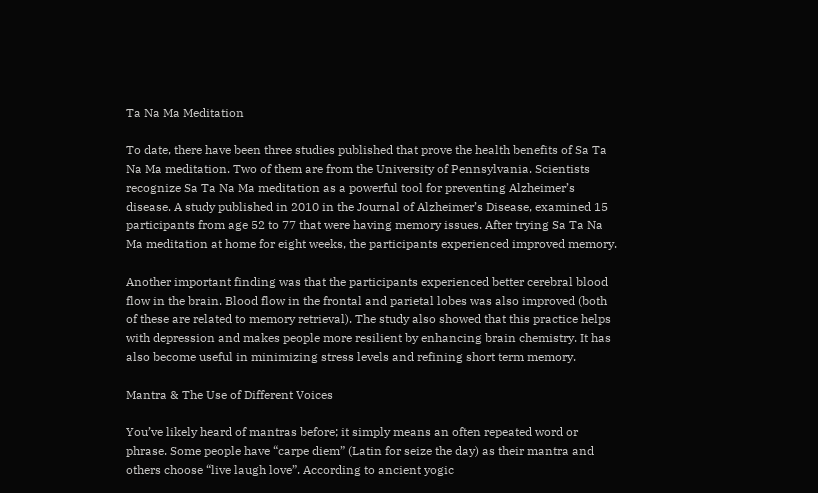Ta Na Ma Meditation

To date, there have been three studies published that prove the health benefits of Sa Ta Na Ma meditation. Two of them are from the University of Pennsylvania. Scientists recognize Sa Ta Na Ma meditation as a powerful tool for preventing Alzheimer’s disease. A study published in 2010 in the Journal of Alzheimer’s Disease, examined 15 participants from age 52 to 77 that were having memory issues. After trying Sa Ta Na Ma meditation at home for eight weeks, the participants experienced improved memory.

Another important finding was that the participants experienced better cerebral blood flow in the brain. Blood flow in the frontal and parietal lobes was also improved (both of these are related to memory retrieval). The study also showed that this practice helps with depression and makes people more resilient by enhancing brain chemistry. It has also become useful in minimizing stress levels and refining short term memory.

Mantra & The Use of Different Voices

You’ve likely heard of mantras before; it simply means an often repeated word or phrase. Some people have “carpe diem” (Latin for seize the day) as their mantra and others choose “live laugh love”. According to ancient yogic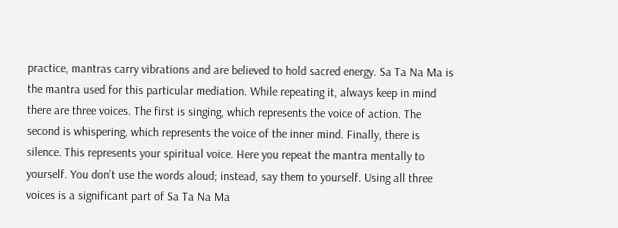practice, mantras carry vibrations and are believed to hold sacred energy. Sa Ta Na Ma is the mantra used for this particular mediation. While repeating it, always keep in mind there are three voices. The first is singing, which represents the voice of action. The second is whispering, which represents the voice of the inner mind. Finally, there is silence. This represents your spiritual voice. Here you repeat the mantra mentally to yourself. You don’t use the words aloud; instead, say them to yourself. Using all three voices is a significant part of Sa Ta Na Ma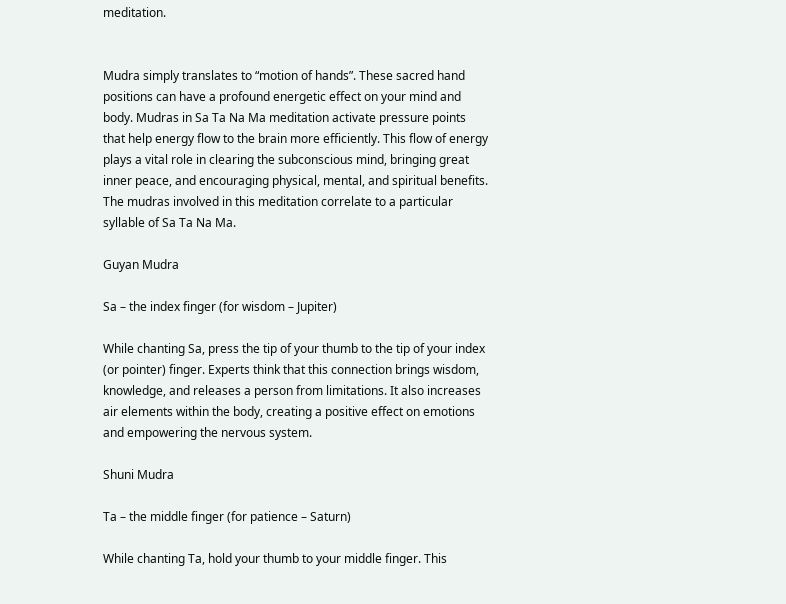meditation.


Mudra simply translates to “motion of hands”. These sacred hand positions can have a profound energetic effect on your mind and body. Mudras in Sa Ta Na Ma meditation activate pressure points that help energy flow to the brain more efficiently. This flow of energy plays a vital role in clearing the subconscious mind, bringing great inner peace, and encouraging physical, mental, and spiritual benefits. The mudras involved in this meditation correlate to a particular syllable of Sa Ta Na Ma.

Guyan Mudra

Sa – the index finger (for wisdom – Jupiter)

While chanting Sa, press the tip of your thumb to the tip of your index (or pointer) finger. Experts think that this connection brings wisdom, knowledge, and releases a person from limitations. It also increases air elements within the body, creating a positive effect on emotions and empowering the nervous system.

Shuni Mudra

Ta – the middle finger (for patience – Saturn)

While chanting Ta, hold your thumb to your middle finger. This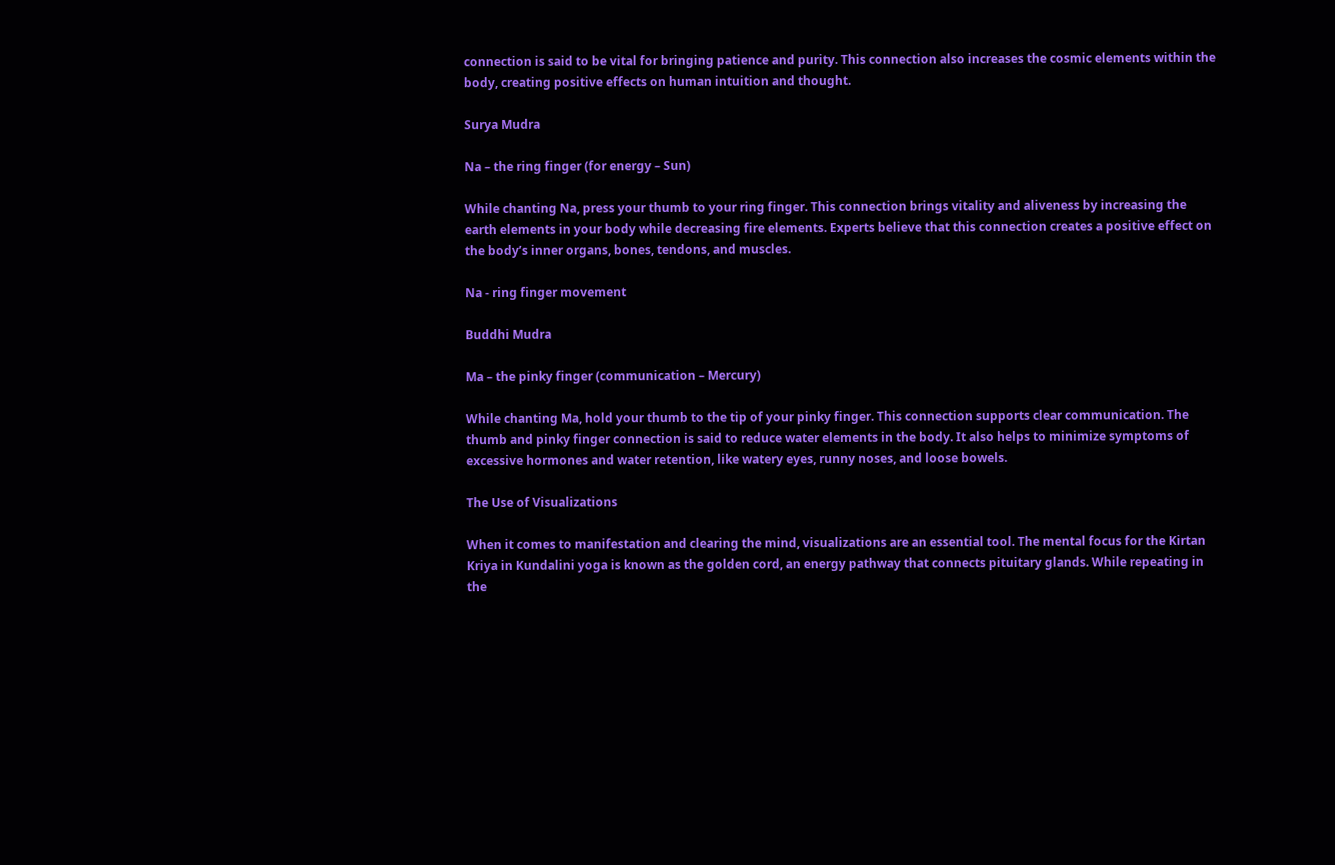connection is said to be vital for bringing patience and purity. This connection also increases the cosmic elements within the body, creating positive effects on human intuition and thought.

Surya Mudra

Na – the ring finger (for energy – Sun)

While chanting Na, press your thumb to your ring finger. This connection brings vitality and aliveness by increasing the earth elements in your body while decreasing fire elements. Experts believe that this connection creates a positive effect on the body’s inner organs, bones, tendons, and muscles.

Na - ring finger movement

Buddhi Mudra

Ma – the pinky finger (communication – Mercury)

While chanting Ma, hold your thumb to the tip of your pinky finger. This connection supports clear communication. The thumb and pinky finger connection is said to reduce water elements in the body. It also helps to minimize symptoms of excessive hormones and water retention, like watery eyes, runny noses, and loose bowels.

The Use of Visualizations

When it comes to manifestation and clearing the mind, visualizations are an essential tool. The mental focus for the Kirtan Kriya in Kundalini yoga is known as the golden cord, an energy pathway that connects pituitary glands. While repeating in the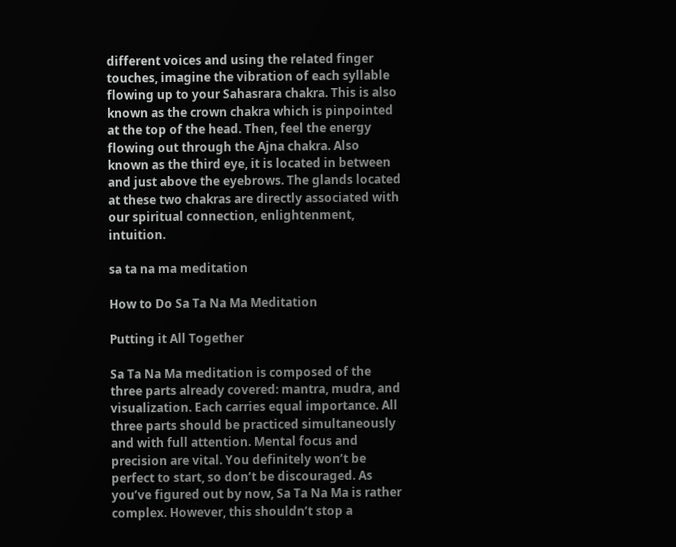different voices and using the related finger touches, imagine the vibration of each syllable flowing up to your Sahasrara chakra. This is also known as the crown chakra which is pinpointed at the top of the head. Then, feel the energy flowing out through the Ajna chakra. Also known as the third eye, it is located in between and just above the eyebrows. The glands located at these two chakras are directly associated with our spiritual connection, enlightenment, intuition.

sa ta na ma meditation

How to Do Sa Ta Na Ma Meditation

Putting it All Together

Sa Ta Na Ma meditation is composed of the three parts already covered: mantra, mudra, and visualization. Each carries equal importance. All three parts should be practiced simultaneously and with full attention. Mental focus and precision are vital. You definitely won’t be perfect to start, so don’t be discouraged. As you’ve figured out by now, Sa Ta Na Ma is rather complex. However, this shouldn’t stop a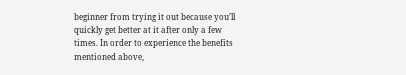beginner from trying it out because you’ll quickly get better at it after only a few times. In order to experience the benefits mentioned above,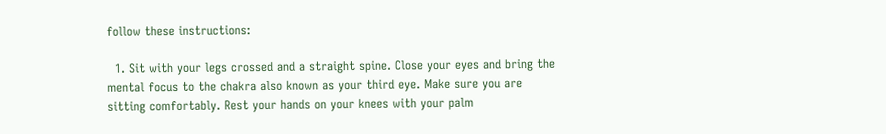follow these instructions:

  1. Sit with your legs crossed and a straight spine. Close your eyes and bring the mental focus to the chakra also known as your third eye. Make sure you are sitting comfortably. Rest your hands on your knees with your palm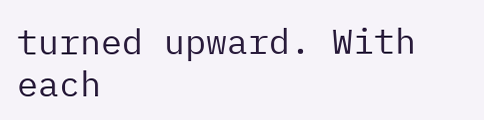turned upward. With each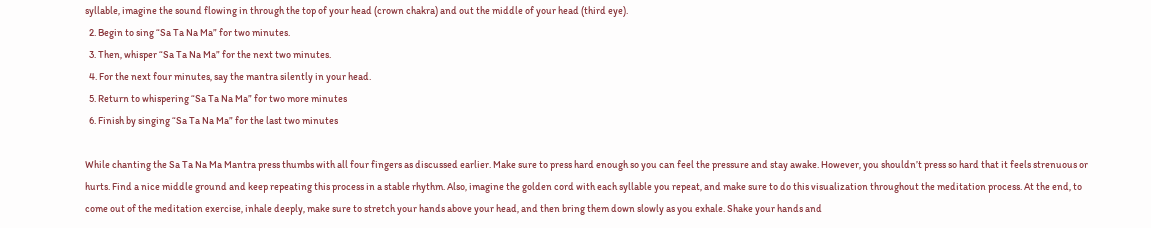syllable, imagine the sound flowing in through the top of your head (crown chakra) and out the middle of your head (third eye).
  2. Begin to sing “Sa Ta Na Ma” for two minutes.
  3. Then, whisper “Sa Ta Na Ma” for the next two minutes.
  4. For the next four minutes, say the mantra silently in your head.
  5. Return to whispering “Sa Ta Na Ma” for two more minutes
  6. Finish by singing “Sa Ta Na Ma” for the last two minutes

While chanting the Sa Ta Na Ma Mantra press thumbs with all four fingers as discussed earlier. Make sure to press hard enough so you can feel the pressure and stay awake. However, you shouldn’t press so hard that it feels strenuous or hurts. Find a nice middle ground and keep repeating this process in a stable rhythm. Also, imagine the golden cord with each syllable you repeat, and make sure to do this visualization throughout the meditation process. At the end, to come out of the meditation exercise, inhale deeply, make sure to stretch your hands above your head, and then bring them down slowly as you exhale. Shake your hands and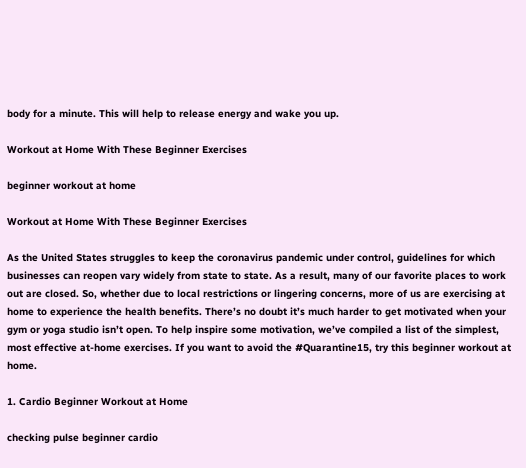body for a minute. This will help to release energy and wake you up.

Workout at Home With These Beginner Exercises

beginner workout at home

Workout at Home With These Beginner Exercises

As the United States struggles to keep the coronavirus pandemic under control, guidelines for which businesses can reopen vary widely from state to state. As a result, many of our favorite places to work out are closed. So, whether due to local restrictions or lingering concerns, more of us are exercising at home to experience the health benefits. There’s no doubt it’s much harder to get motivated when your gym or yoga studio isn’t open. To help inspire some motivation, we’ve compiled a list of the simplest, most effective at-home exercises. If you want to avoid the #Quarantine15, try this beginner workout at home.

1. Cardio Beginner Workout at Home

checking pulse beginner cardio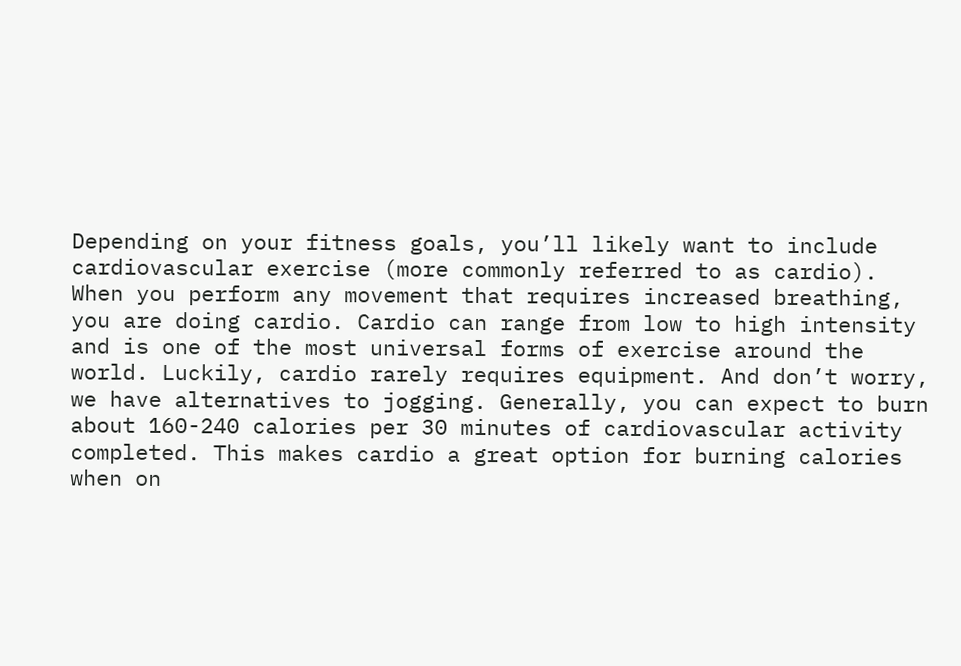Depending on your fitness goals, you’ll likely want to include cardiovascular exercise (more commonly referred to as cardio). When you perform any movement that requires increased breathing, you are doing cardio. Cardio can range from low to high intensity and is one of the most universal forms of exercise around the world. Luckily, cardio rarely requires equipment. And don’t worry, we have alternatives to jogging. Generally, you can expect to burn about 160-240 calories per 30 minutes of cardiovascular activity completed. This makes cardio a great option for burning calories when on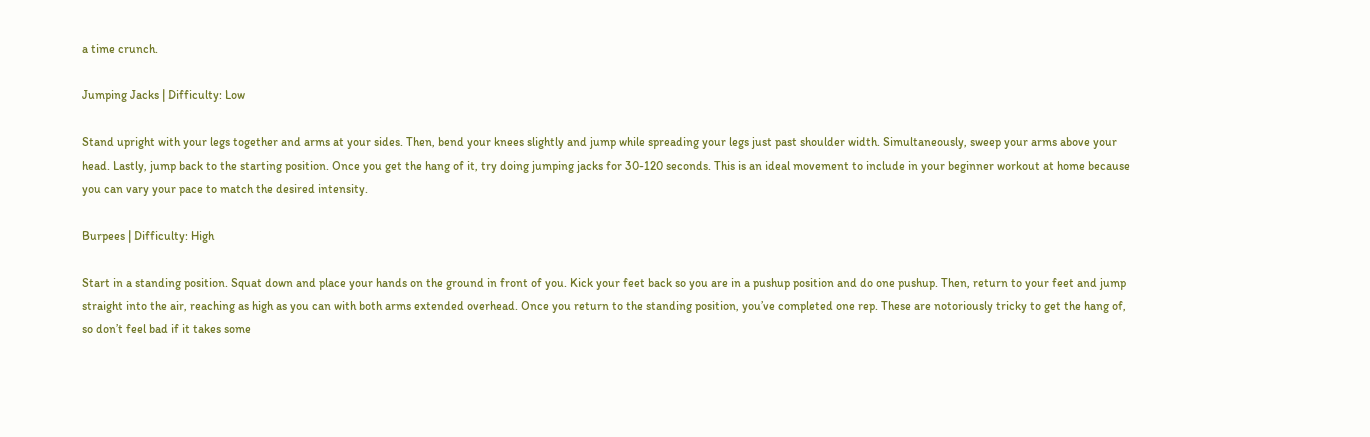a time crunch.

Jumping Jacks | Difficulty: Low

Stand upright with your legs together and arms at your sides. Then, bend your knees slightly and jump while spreading your legs just past shoulder width. Simultaneously, sweep your arms above your head. Lastly, jump back to the starting position. Once you get the hang of it, try doing jumping jacks for 30-120 seconds. This is an ideal movement to include in your beginner workout at home because you can vary your pace to match the desired intensity.

Burpees | Difficulty: High

Start in a standing position. Squat down and place your hands on the ground in front of you. Kick your feet back so you are in a pushup position and do one pushup. Then, return to your feet and jump straight into the air, reaching as high as you can with both arms extended overhead. Once you return to the standing position, you’ve completed one rep. These are notoriously tricky to get the hang of, so don’t feel bad if it takes some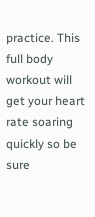practice. This full body workout will get your heart rate soaring quickly so be sure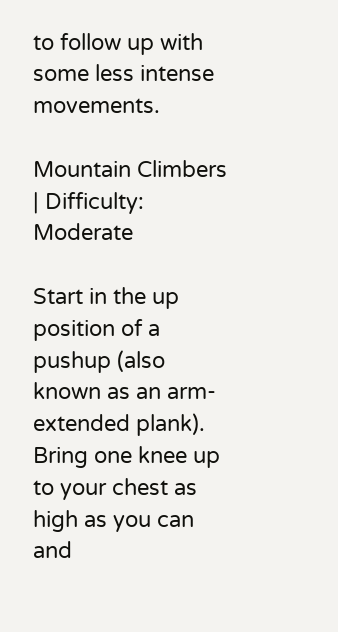to follow up with some less intense movements.

Mountain Climbers | Difficulty: Moderate

Start in the up position of a pushup (also known as an arm-extended plank). Bring one knee up to your chest as high as you can and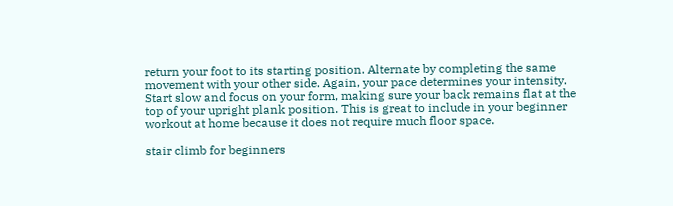return your foot to its starting position. Alternate by completing the same movement with your other side. Again, your pace determines your intensity. Start slow and focus on your form, making sure your back remains flat at the top of your upright plank position. This is great to include in your beginner workout at home because it does not require much floor space.

stair climb for beginners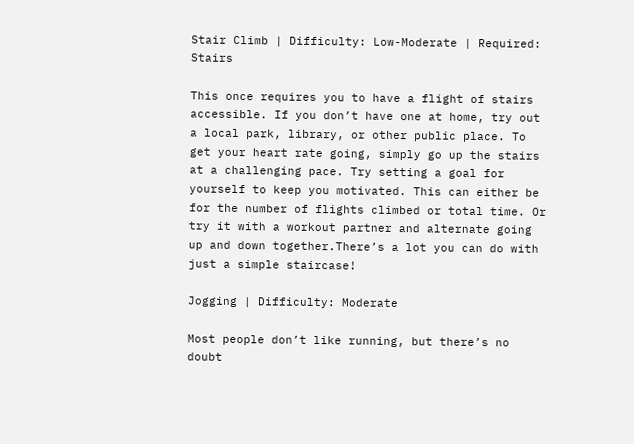Stair Climb | Difficulty: Low-Moderate | Required: Stairs

This once requires you to have a flight of stairs accessible. If you don’t have one at home, try out a local park, library, or other public place. To get your heart rate going, simply go up the stairs at a challenging pace. Try setting a goal for yourself to keep you motivated. This can either be for the number of flights climbed or total time. Or try it with a workout partner and alternate going up and down together.There’s a lot you can do with just a simple staircase!

Jogging | Difficulty: Moderate

Most people don’t like running, but there’s no doubt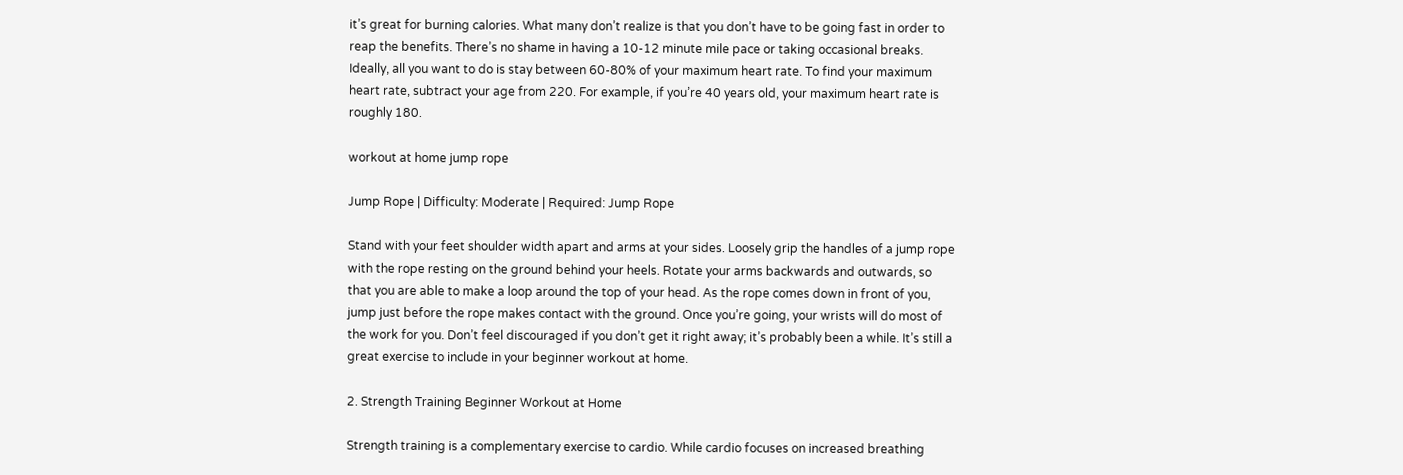it’s great for burning calories. What many don’t realize is that you don’t have to be going fast in order to reap the benefits. There’s no shame in having a 10-12 minute mile pace or taking occasional breaks. Ideally, all you want to do is stay between 60-80% of your maximum heart rate. To find your maximum heart rate, subtract your age from 220. For example, if you’re 40 years old, your maximum heart rate is roughly 180.

workout at home jump rope

Jump Rope | Difficulty: Moderate | Required: Jump Rope

Stand with your feet shoulder width apart and arms at your sides. Loosely grip the handles of a jump rope with the rope resting on the ground behind your heels. Rotate your arms backwards and outwards, so that you are able to make a loop around the top of your head. As the rope comes down in front of you, jump just before the rope makes contact with the ground. Once you’re going, your wrists will do most of the work for you. Don’t feel discouraged if you don’t get it right away; it’s probably been a while. It’s still a great exercise to include in your beginner workout at home.

2. Strength Training Beginner Workout at Home

Strength training is a complementary exercise to cardio. While cardio focuses on increased breathing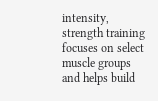intensity, strength training focuses on select muscle groups and helps build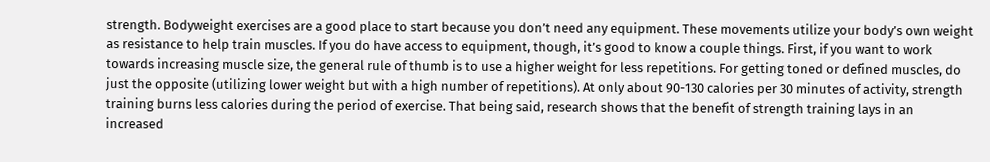strength. Bodyweight exercises are a good place to start because you don’t need any equipment. These movements utilize your body’s own weight as resistance to help train muscles. If you do have access to equipment, though, it’s good to know a couple things. First, if you want to work towards increasing muscle size, the general rule of thumb is to use a higher weight for less repetitions. For getting toned or defined muscles, do just the opposite (utilizing lower weight but with a high number of repetitions). At only about 90-130 calories per 30 minutes of activity, strength training burns less calories during the period of exercise. That being said, research shows that the benefit of strength training lays in an increased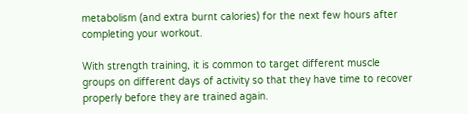metabolism (and extra burnt calories) for the next few hours after completing your workout.

With strength training, it is common to target different muscle groups on different days of activity so that they have time to recover properly before they are trained again.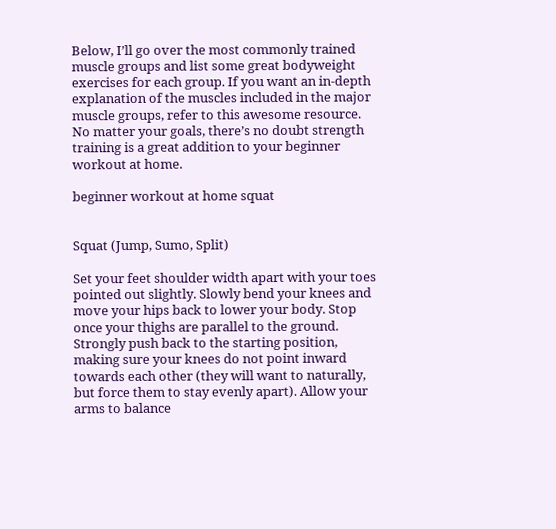Below, I’ll go over the most commonly trained muscle groups and list some great bodyweight exercises for each group. If you want an in-depth explanation of the muscles included in the major muscle groups, refer to this awesome resource. No matter your goals, there’s no doubt strength training is a great addition to your beginner workout at home.

beginner workout at home squat


Squat (Jump, Sumo, Split)

Set your feet shoulder width apart with your toes pointed out slightly. Slowly bend your knees and move your hips back to lower your body. Stop once your thighs are parallel to the ground. Strongly push back to the starting position, making sure your knees do not point inward towards each other (they will want to naturally, but force them to stay evenly apart). Allow your arms to balance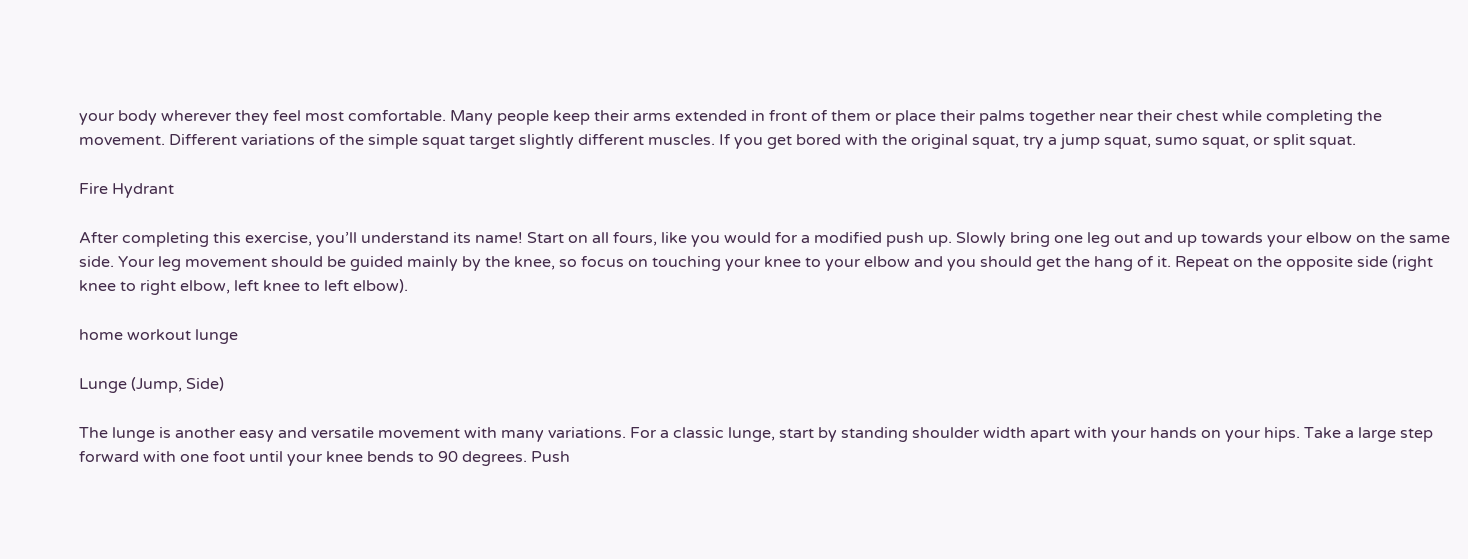your body wherever they feel most comfortable. Many people keep their arms extended in front of them or place their palms together near their chest while completing the movement. Different variations of the simple squat target slightly different muscles. If you get bored with the original squat, try a jump squat, sumo squat, or split squat.

Fire Hydrant

After completing this exercise, you’ll understand its name! Start on all fours, like you would for a modified push up. Slowly bring one leg out and up towards your elbow on the same side. Your leg movement should be guided mainly by the knee, so focus on touching your knee to your elbow and you should get the hang of it. Repeat on the opposite side (right knee to right elbow, left knee to left elbow).

home workout lunge

Lunge (Jump, Side)

The lunge is another easy and versatile movement with many variations. For a classic lunge, start by standing shoulder width apart with your hands on your hips. Take a large step forward with one foot until your knee bends to 90 degrees. Push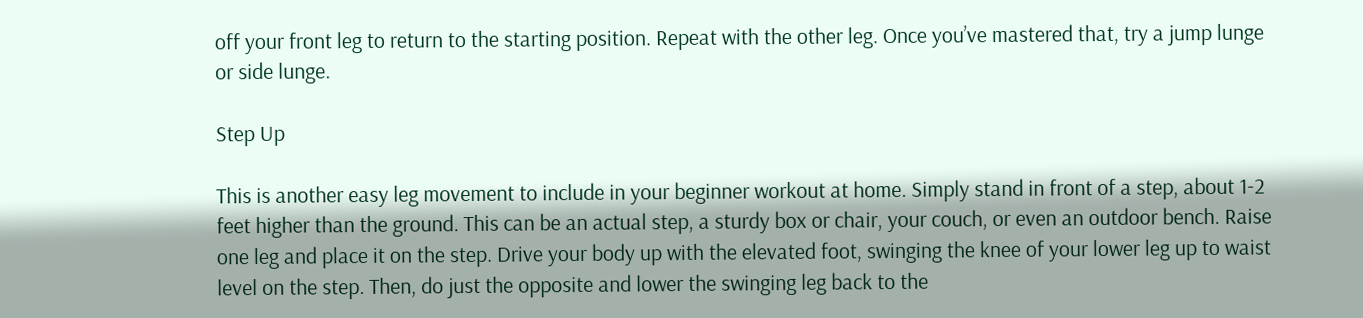off your front leg to return to the starting position. Repeat with the other leg. Once you’ve mastered that, try a jump lunge or side lunge.

Step Up

This is another easy leg movement to include in your beginner workout at home. Simply stand in front of a step, about 1-2 feet higher than the ground. This can be an actual step, a sturdy box or chair, your couch, or even an outdoor bench. Raise one leg and place it on the step. Drive your body up with the elevated foot, swinging the knee of your lower leg up to waist level on the step. Then, do just the opposite and lower the swinging leg back to the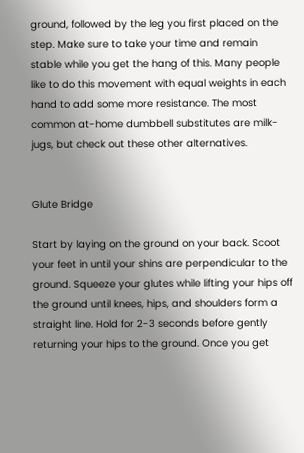ground, followed by the leg you first placed on the step. Make sure to take your time and remain stable while you get the hang of this. Many people like to do this movement with equal weights in each hand to add some more resistance. The most common at-home dumbbell substitutes are milk-jugs, but check out these other alternatives.


Glute Bridge

Start by laying on the ground on your back. Scoot your feet in until your shins are perpendicular to the ground. Squeeze your glutes while lifting your hips off the ground until knees, hips, and shoulders form a straight line. Hold for 2-3 seconds before gently returning your hips to the ground. Once you get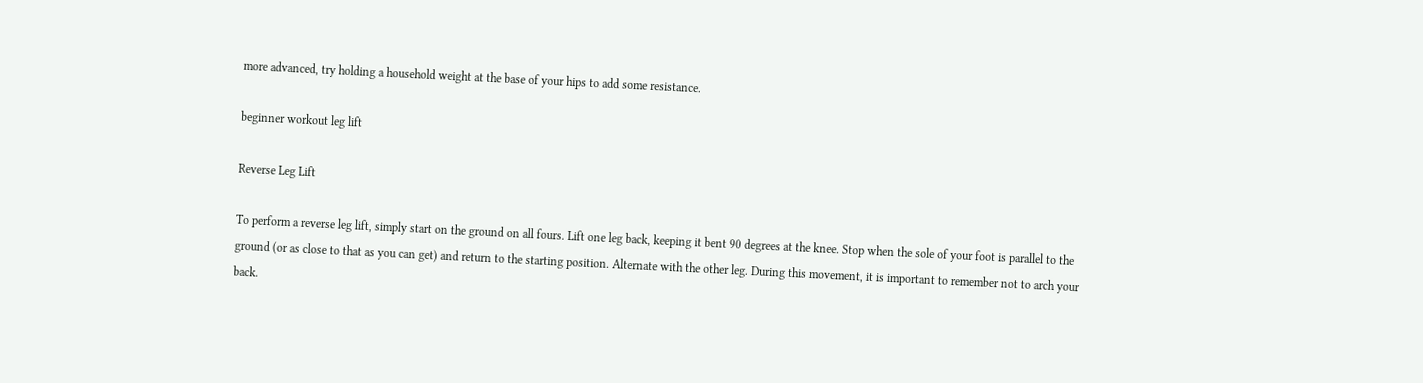more advanced, try holding a household weight at the base of your hips to add some resistance.

beginner workout leg lift

Reverse Leg Lift

To perform a reverse leg lift, simply start on the ground on all fours. Lift one leg back, keeping it bent 90 degrees at the knee. Stop when the sole of your foot is parallel to the ground (or as close to that as you can get) and return to the starting position. Alternate with the other leg. During this movement, it is important to remember not to arch your back.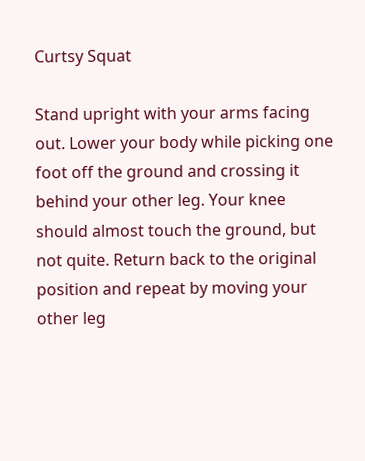Curtsy Squat

Stand upright with your arms facing out. Lower your body while picking one foot off the ground and crossing it behind your other leg. Your knee should almost touch the ground, but not quite. Return back to the original position and repeat by moving your other leg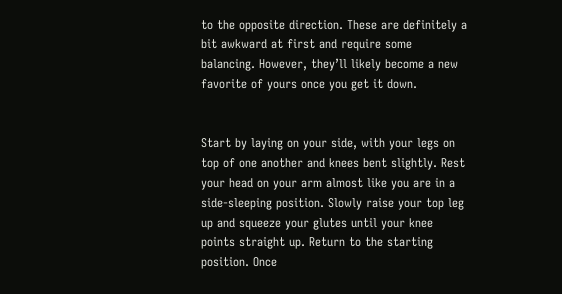to the opposite direction. These are definitely a bit awkward at first and require some balancing. However, they’ll likely become a new favorite of yours once you get it down.


Start by laying on your side, with your legs on top of one another and knees bent slightly. Rest your head on your arm almost like you are in a side-sleeping position. Slowly raise your top leg up and squeeze your glutes until your knee points straight up. Return to the starting position. Once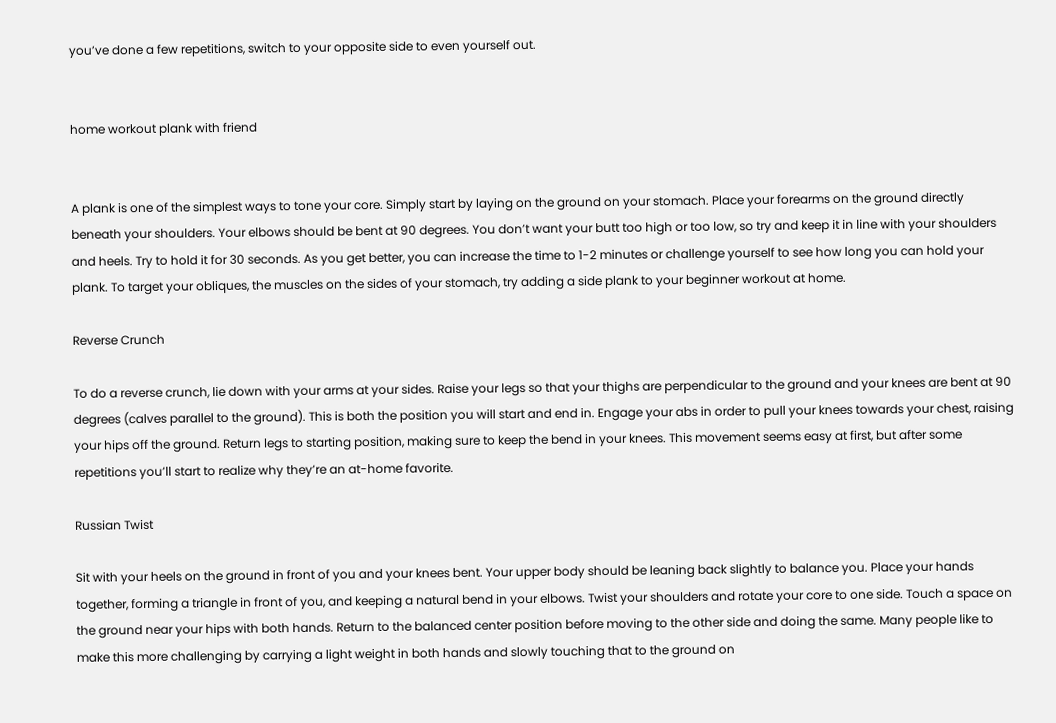you’ve done a few repetitions, switch to your opposite side to even yourself out.


home workout plank with friend


A plank is one of the simplest ways to tone your core. Simply start by laying on the ground on your stomach. Place your forearms on the ground directly beneath your shoulders. Your elbows should be bent at 90 degrees. You don’t want your butt too high or too low, so try and keep it in line with your shoulders and heels. Try to hold it for 30 seconds. As you get better, you can increase the time to 1-2 minutes or challenge yourself to see how long you can hold your plank. To target your obliques, the muscles on the sides of your stomach, try adding a side plank to your beginner workout at home.

Reverse Crunch

To do a reverse crunch, lie down with your arms at your sides. Raise your legs so that your thighs are perpendicular to the ground and your knees are bent at 90 degrees (calves parallel to the ground). This is both the position you will start and end in. Engage your abs in order to pull your knees towards your chest, raising your hips off the ground. Return legs to starting position, making sure to keep the bend in your knees. This movement seems easy at first, but after some repetitions you’ll start to realize why they’re an at-home favorite.

Russian Twist

Sit with your heels on the ground in front of you and your knees bent. Your upper body should be leaning back slightly to balance you. Place your hands together, forming a triangle in front of you, and keeping a natural bend in your elbows. Twist your shoulders and rotate your core to one side. Touch a space on the ground near your hips with both hands. Return to the balanced center position before moving to the other side and doing the same. Many people like to make this more challenging by carrying a light weight in both hands and slowly touching that to the ground on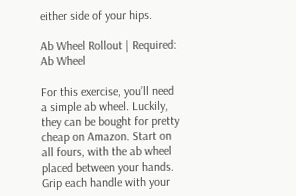either side of your hips.

Ab Wheel Rollout | Required: Ab Wheel

For this exercise, you’ll need a simple ab wheel. Luckily, they can be bought for pretty cheap on Amazon. Start on all fours, with the ab wheel placed between your hands. Grip each handle with your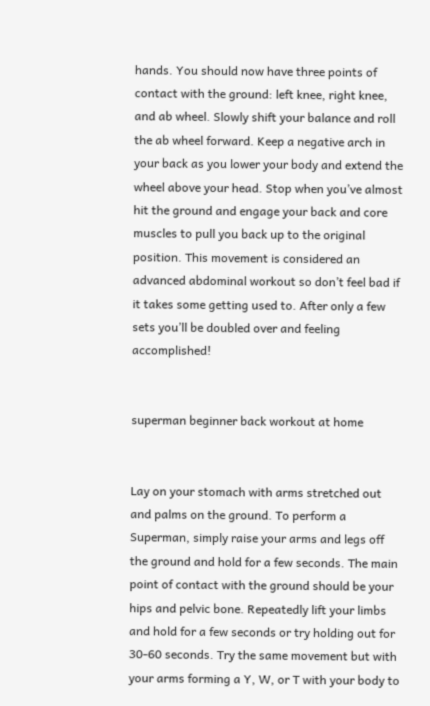hands. You should now have three points of contact with the ground: left knee, right knee, and ab wheel. Slowly shift your balance and roll the ab wheel forward. Keep a negative arch in your back as you lower your body and extend the wheel above your head. Stop when you’ve almost hit the ground and engage your back and core muscles to pull you back up to the original position. This movement is considered an advanced abdominal workout so don’t feel bad if it takes some getting used to. After only a few sets you’ll be doubled over and feeling accomplished!


superman beginner back workout at home


Lay on your stomach with arms stretched out and palms on the ground. To perform a Superman, simply raise your arms and legs off the ground and hold for a few seconds. The main point of contact with the ground should be your hips and pelvic bone. Repeatedly lift your limbs and hold for a few seconds or try holding out for 30-60 seconds. Try the same movement but with your arms forming a Y, W, or T with your body to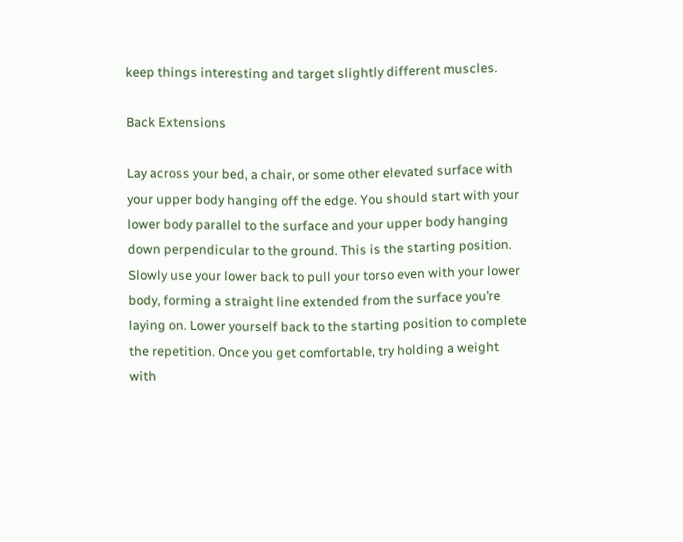keep things interesting and target slightly different muscles.

Back Extensions

Lay across your bed, a chair, or some other elevated surface with your upper body hanging off the edge. You should start with your lower body parallel to the surface and your upper body hanging down perpendicular to the ground. This is the starting position. Slowly use your lower back to pull your torso even with your lower body, forming a straight line extended from the surface you’re laying on. Lower yourself back to the starting position to complete the repetition. Once you get comfortable, try holding a weight with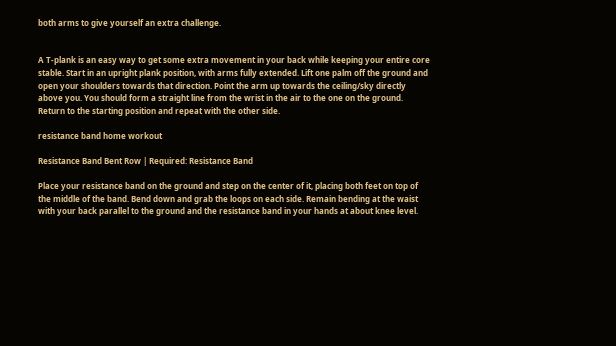both arms to give yourself an extra challenge.


A T-plank is an easy way to get some extra movement in your back while keeping your entire core stable. Start in an upright plank position, with arms fully extended. Lift one palm off the ground and open your shoulders towards that direction. Point the arm up towards the ceiling/sky directly above you. You should form a straight line from the wrist in the air to the one on the ground. Return to the starting position and repeat with the other side.

resistance band home workout

Resistance Band Bent Row | Required: Resistance Band

Place your resistance band on the ground and step on the center of it, placing both feet on top of the middle of the band. Bend down and grab the loops on each side. Remain bending at the waist with your back parallel to the ground and the resistance band in your hands at about knee level.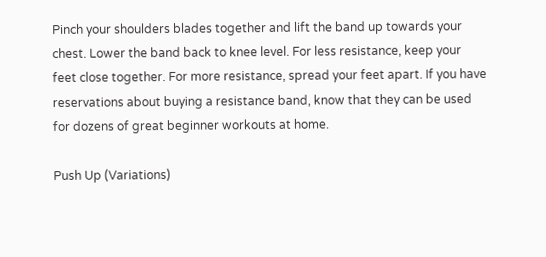Pinch your shoulders blades together and lift the band up towards your chest. Lower the band back to knee level. For less resistance, keep your feet close together. For more resistance, spread your feet apart. If you have reservations about buying a resistance band, know that they can be used for dozens of great beginner workouts at home.

Push Up (Variations)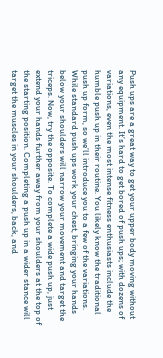Push ups are a great way to get your upper body moving without any equipment. It’s hard to get bored of push ups; with dozens of variations, even the most intense fitness enthusiasts include the humble push up in their routine. You likely know the traditional push up form, so we’ll introduce you to a few of the variations. While standard push ups work your chest, bringing your hands below your shoulders will narrow your movement and target the triceps. Now, try the opposite. To complete a wide push up, just extend your hands further away from your shoulders at the top of the starting position. Completing a push up in a wider stance will target the muscles in your shoulders, back, and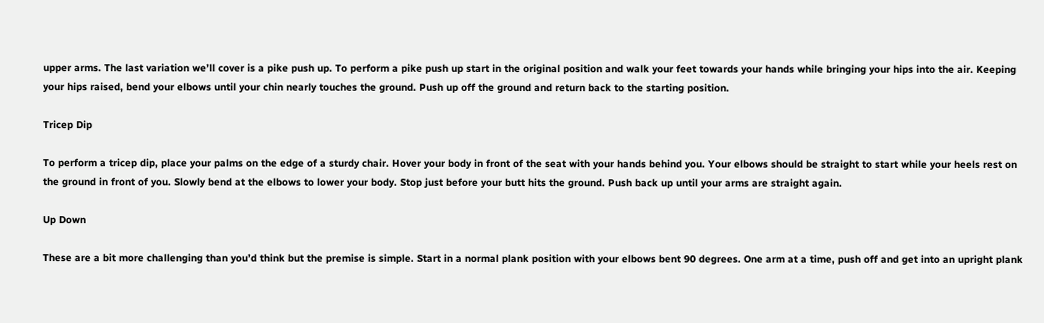upper arms. The last variation we’ll cover is a pike push up. To perform a pike push up start in the original position and walk your feet towards your hands while bringing your hips into the air. Keeping your hips raised, bend your elbows until your chin nearly touches the ground. Push up off the ground and return back to the starting position.

Tricep Dip

To perform a tricep dip, place your palms on the edge of a sturdy chair. Hover your body in front of the seat with your hands behind you. Your elbows should be straight to start while your heels rest on the ground in front of you. Slowly bend at the elbows to lower your body. Stop just before your butt hits the ground. Push back up until your arms are straight again.

Up Down

These are a bit more challenging than you’d think but the premise is simple. Start in a normal plank position with your elbows bent 90 degrees. One arm at a time, push off and get into an upright plank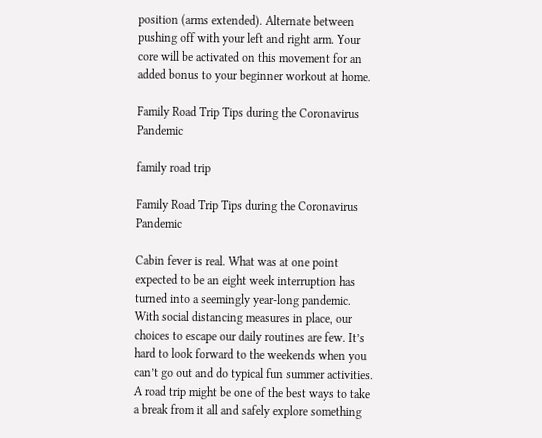position (arms extended). Alternate between pushing off with your left and right arm. Your core will be activated on this movement for an added bonus to your beginner workout at home.

Family Road Trip Tips during the Coronavirus Pandemic

family road trip

Family Road Trip Tips during the Coronavirus Pandemic

Cabin fever is real. What was at one point expected to be an eight week interruption has turned into a seemingly year-long pandemic. With social distancing measures in place, our choices to escape our daily routines are few. It’s hard to look forward to the weekends when you can’t go out and do typical fun summer activities. A road trip might be one of the best ways to take a break from it all and safely explore something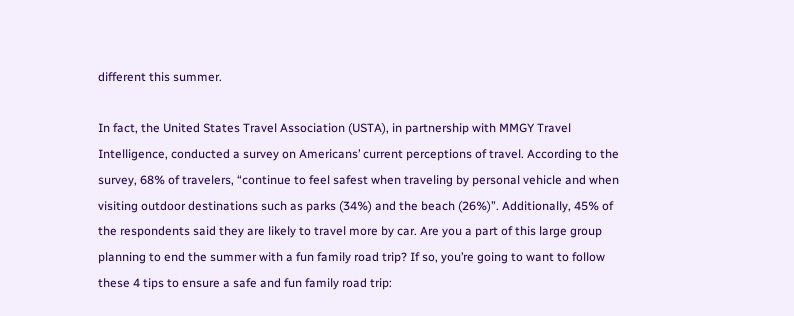different this summer.

In fact, the United States Travel Association (USTA), in partnership with MMGY Travel Intelligence, conducted a survey on Americans’ current perceptions of travel. According to the survey, 68% of travelers, “continue to feel safest when traveling by personal vehicle and when visiting outdoor destinations such as parks (34%) and the beach (26%)”. Additionally, 45% of the respondents said they are likely to travel more by car. Are you a part of this large group planning to end the summer with a fun family road trip? If so, you’re going to want to follow these 4 tips to ensure a safe and fun family road trip: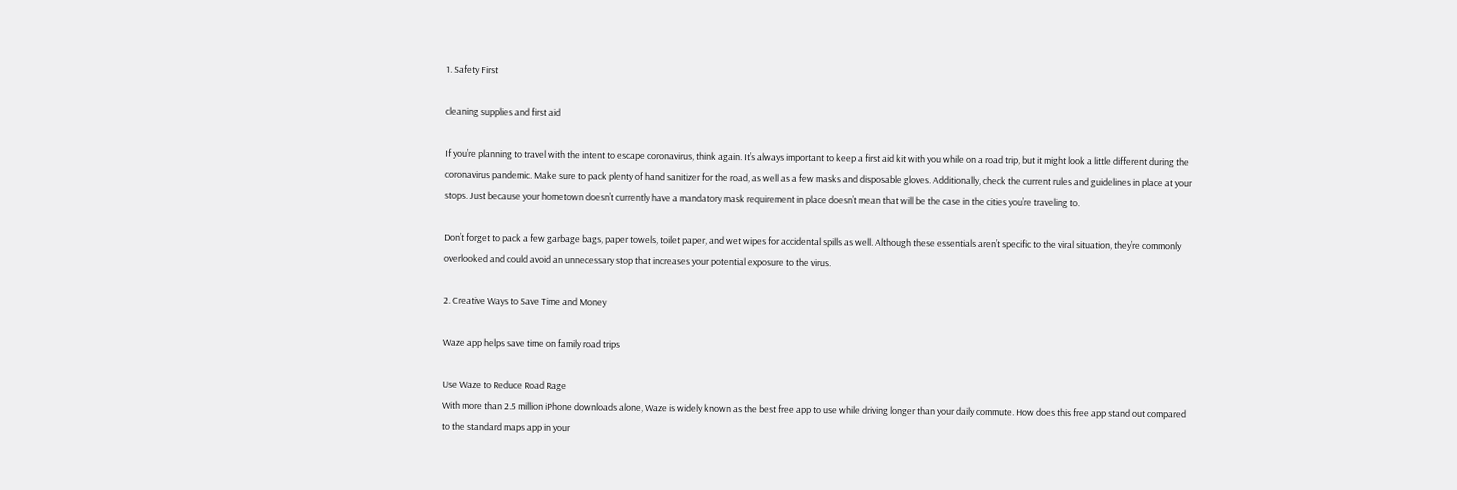1. Safety First

cleaning supplies and first aid

If you’re planning to travel with the intent to escape coronavirus, think again. It’s always important to keep a first aid kit with you while on a road trip, but it might look a little different during the coronavirus pandemic. Make sure to pack plenty of hand sanitizer for the road, as well as a few masks and disposable gloves. Additionally, check the current rules and guidelines in place at your stops. Just because your hometown doesn’t currently have a mandatory mask requirement in place doesn’t mean that will be the case in the cities you’re traveling to.

Don’t forget to pack a few garbage bags, paper towels, toilet paper, and wet wipes for accidental spills as well. Although these essentials aren’t specific to the viral situation, they’re commonly overlooked and could avoid an unnecessary stop that increases your potential exposure to the virus.

2. Creative Ways to Save Time and Money

Waze app helps save time on family road trips

Use Waze to Reduce Road Rage
With more than 2.5 million iPhone downloads alone, Waze is widely known as the best free app to use while driving longer than your daily commute. How does this free app stand out compared to the standard maps app in your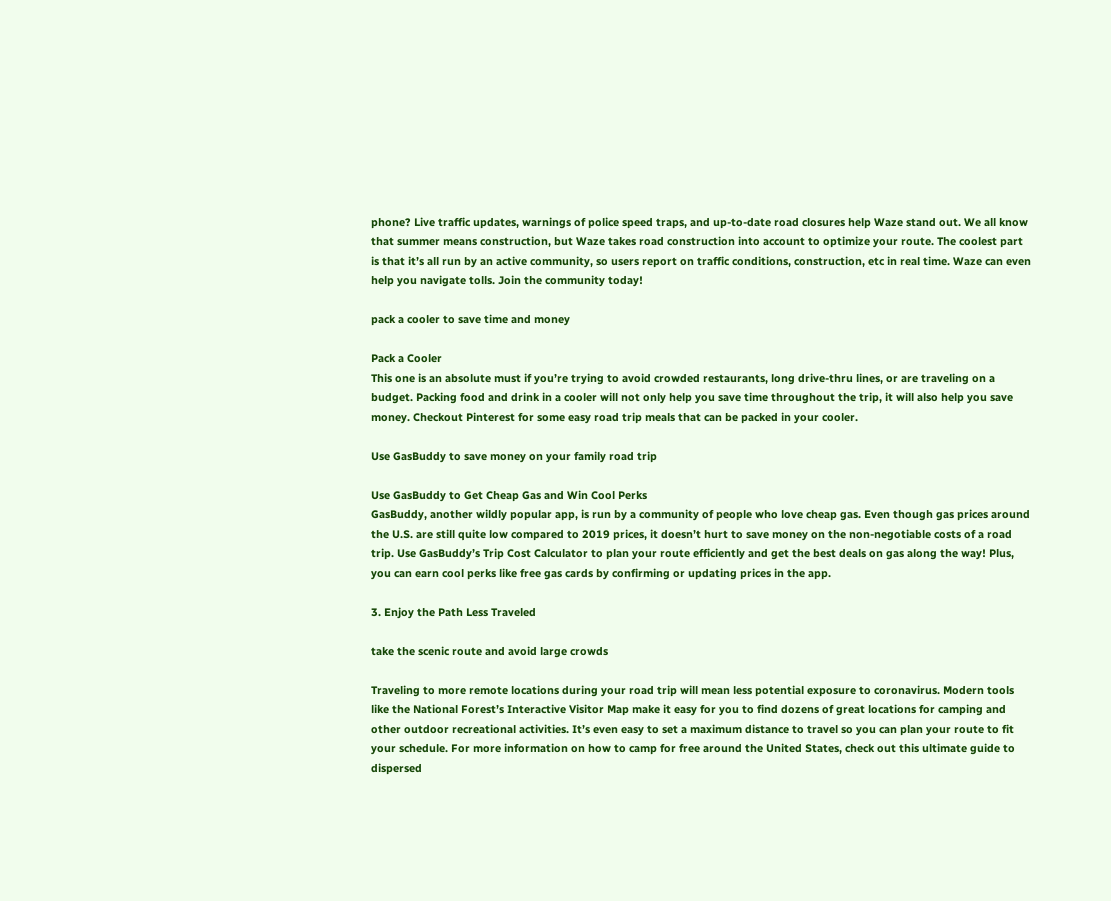phone? Live traffic updates, warnings of police speed traps, and up-to-date road closures help Waze stand out. We all know that summer means construction, but Waze takes road construction into account to optimize your route. The coolest part is that it’s all run by an active community, so users report on traffic conditions, construction, etc in real time. Waze can even help you navigate tolls. Join the community today!

pack a cooler to save time and money

Pack a Cooler
This one is an absolute must if you’re trying to avoid crowded restaurants, long drive-thru lines, or are traveling on a budget. Packing food and drink in a cooler will not only help you save time throughout the trip, it will also help you save money. Checkout Pinterest for some easy road trip meals that can be packed in your cooler.

Use GasBuddy to save money on your family road trip

Use GasBuddy to Get Cheap Gas and Win Cool Perks
GasBuddy, another wildly popular app, is run by a community of people who love cheap gas. Even though gas prices around the U.S. are still quite low compared to 2019 prices, it doesn’t hurt to save money on the non-negotiable costs of a road trip. Use GasBuddy’s Trip Cost Calculator to plan your route efficiently and get the best deals on gas along the way! Plus, you can earn cool perks like free gas cards by confirming or updating prices in the app.

3. Enjoy the Path Less Traveled

take the scenic route and avoid large crowds

Traveling to more remote locations during your road trip will mean less potential exposure to coronavirus. Modern tools like the National Forest’s Interactive Visitor Map make it easy for you to find dozens of great locations for camping and other outdoor recreational activities. It’s even easy to set a maximum distance to travel so you can plan your route to fit your schedule. For more information on how to camp for free around the United States, check out this ultimate guide to dispersed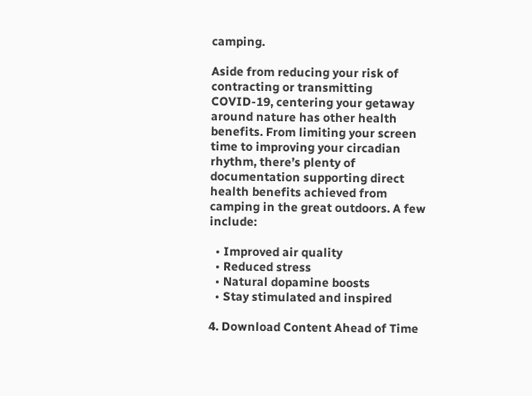camping.

Aside from reducing your risk of contracting or transmitting COVID-19, centering your getaway around nature has other health benefits. From limiting your screen time to improving your circadian rhythm, there’s plenty of documentation supporting direct health benefits achieved from camping in the great outdoors. A few include:

  • Improved air quality
  • Reduced stress
  • Natural dopamine boosts
  • Stay stimulated and inspired

4. Download Content Ahead of Time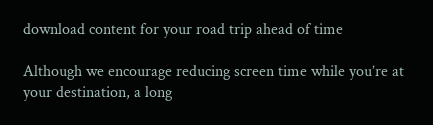download content for your road trip ahead of time

Although we encourage reducing screen time while you’re at your destination, a long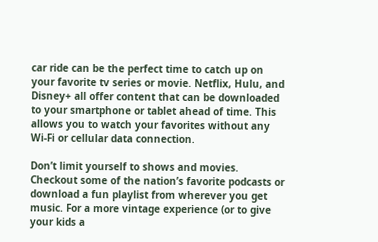car ride can be the perfect time to catch up on your favorite tv series or movie. Netflix, Hulu, and Disney+ all offer content that can be downloaded to your smartphone or tablet ahead of time. This allows you to watch your favorites without any Wi-Fi or cellular data connection.

Don’t limit yourself to shows and movies. Checkout some of the nation’s favorite podcasts or download a fun playlist from wherever you get music. For a more vintage experience (or to give your kids a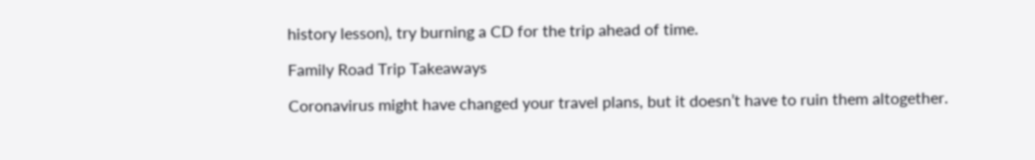history lesson), try burning a CD for the trip ahead of time.

Family Road Trip Takeaways

Coronavirus might have changed your travel plans, but it doesn’t have to ruin them altogether.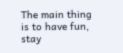The main thing is to have fun, stay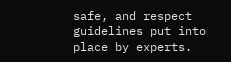safe, and respect guidelines put into place by experts.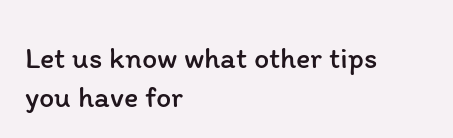Let us know what other tips you have for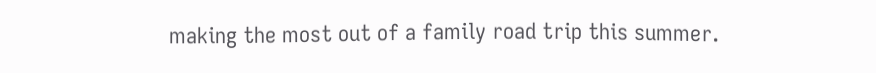making the most out of a family road trip this summer.